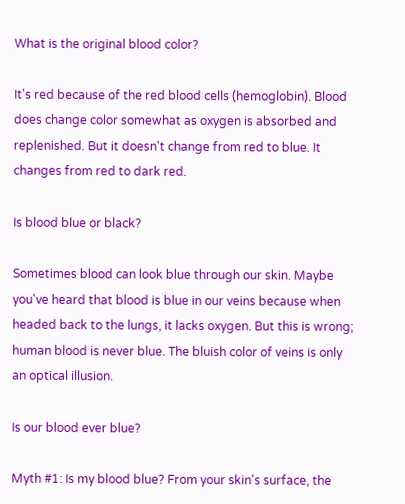What is the original blood color?

It's red because of the red blood cells (hemoglobin). Blood does change color somewhat as oxygen is absorbed and replenished. But it doesn't change from red to blue. It changes from red to dark red.

Is blood blue or black?

Sometimes blood can look blue through our skin. Maybe you've heard that blood is blue in our veins because when headed back to the lungs, it lacks oxygen. But this is wrong; human blood is never blue. The bluish color of veins is only an optical illusion.

Is our blood ever blue?

Myth #1: Is my blood blue? From your skin's surface, the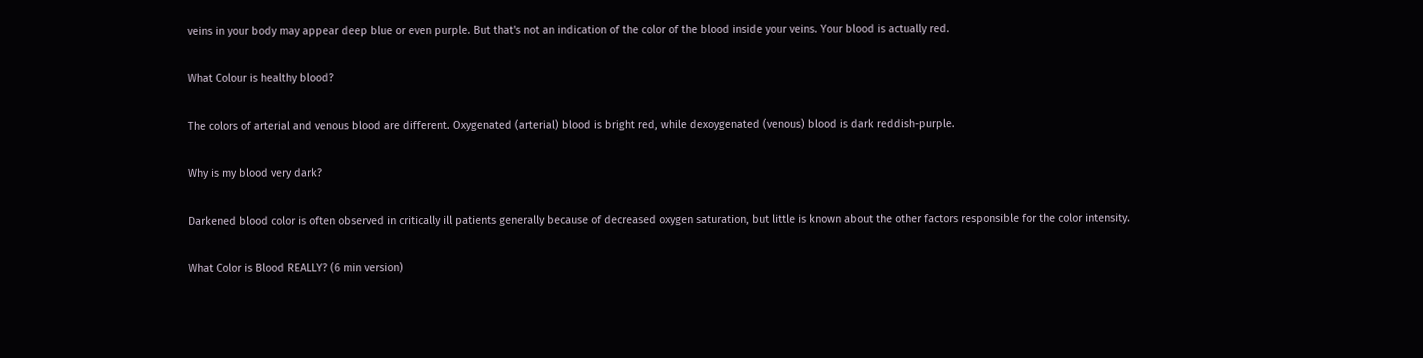veins in your body may appear deep blue or even purple. But that's not an indication of the color of the blood inside your veins. Your blood is actually red.

What Colour is healthy blood?

The colors of arterial and venous blood are different. Oxygenated (arterial) blood is bright red, while dexoygenated (venous) blood is dark reddish-purple.

Why is my blood very dark?

Darkened blood color is often observed in critically ill patients generally because of decreased oxygen saturation, but little is known about the other factors responsible for the color intensity.

What Color is Blood REALLY? (6 min version)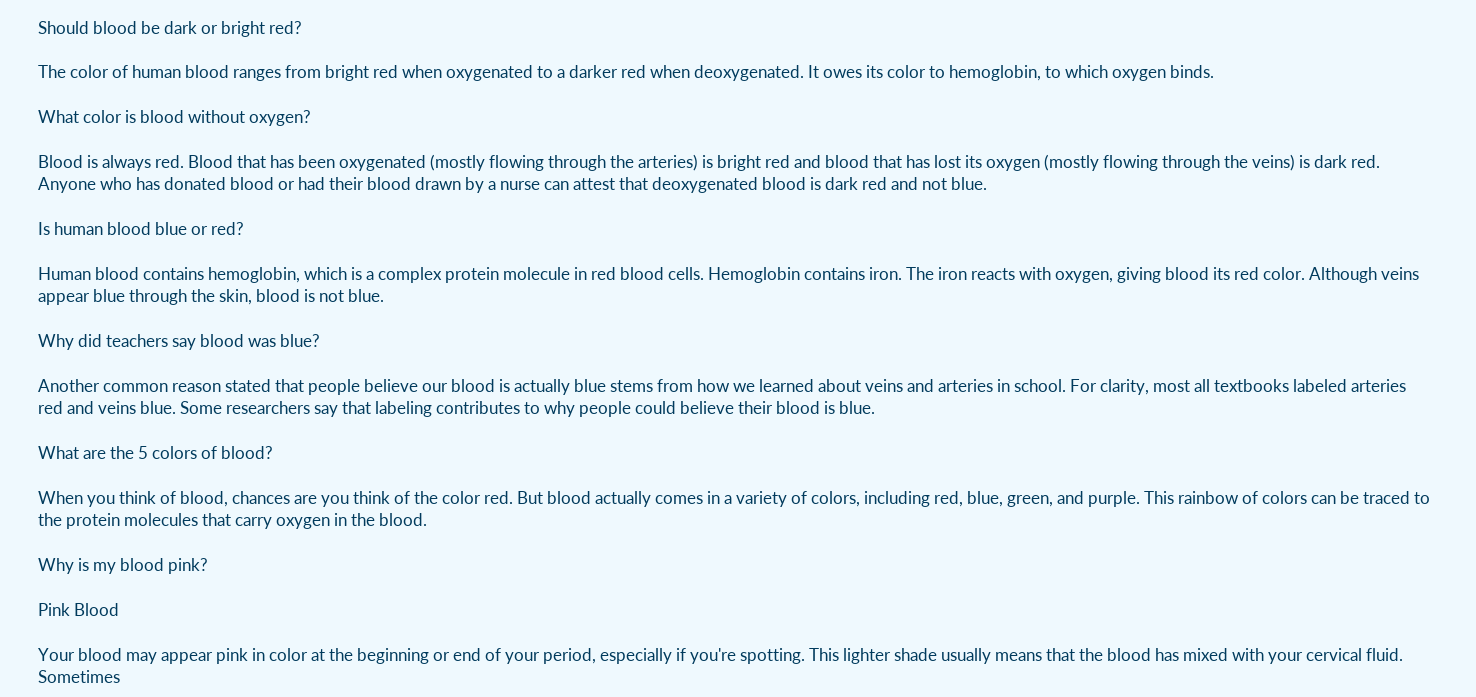Should blood be dark or bright red?

The color of human blood ranges from bright red when oxygenated to a darker red when deoxygenated. It owes its color to hemoglobin, to which oxygen binds.

What color is blood without oxygen?

Blood is always red. Blood that has been oxygenated (mostly flowing through the arteries) is bright red and blood that has lost its oxygen (mostly flowing through the veins) is dark red. Anyone who has donated blood or had their blood drawn by a nurse can attest that deoxygenated blood is dark red and not blue.

Is human blood blue or red?

Human blood contains hemoglobin, which is a complex protein molecule in red blood cells. Hemoglobin contains iron. The iron reacts with oxygen, giving blood its red color. Although veins appear blue through the skin, blood is not blue.

Why did teachers say blood was blue?

Another common reason stated that people believe our blood is actually blue stems from how we learned about veins and arteries in school. For clarity, most all textbooks labeled arteries red and veins blue. Some researchers say that labeling contributes to why people could believe their blood is blue.

What are the 5 colors of blood?

When you think of blood, chances are you think of the color red. But blood actually comes in a variety of colors, including red, blue, green, and purple. This rainbow of colors can be traced to the protein molecules that carry oxygen in the blood.

Why is my blood pink?

Pink Blood

Your blood may appear pink in color at the beginning or end of your period, especially if you're spotting. This lighter shade usually means that the blood has mixed with your cervical fluid. Sometimes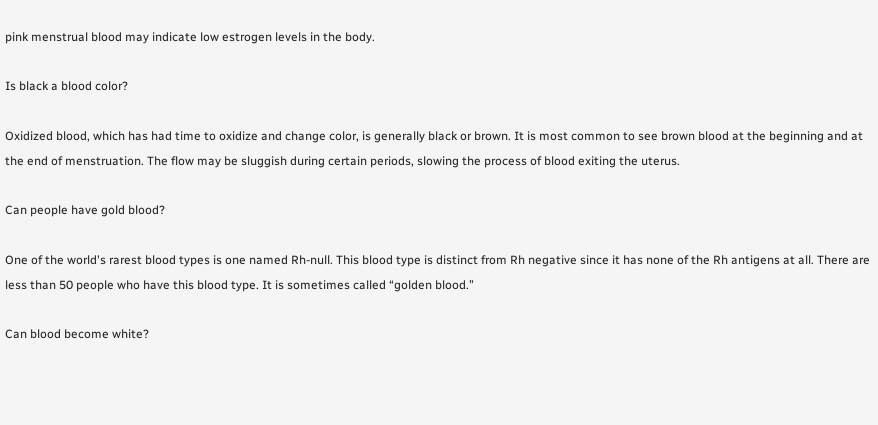pink menstrual blood may indicate low estrogen levels in the body.

Is black a blood color?

Oxidized blood, which has had time to oxidize and change color, is generally black or brown. It is most common to see brown blood at the beginning and at the end of menstruation. The flow may be sluggish during certain periods, slowing the process of blood exiting the uterus.

Can people have gold blood?

One of the world's rarest blood types is one named Rh-null. This blood type is distinct from Rh negative since it has none of the Rh antigens at all. There are less than 50 people who have this blood type. It is sometimes called “golden blood.”

Can blood become white?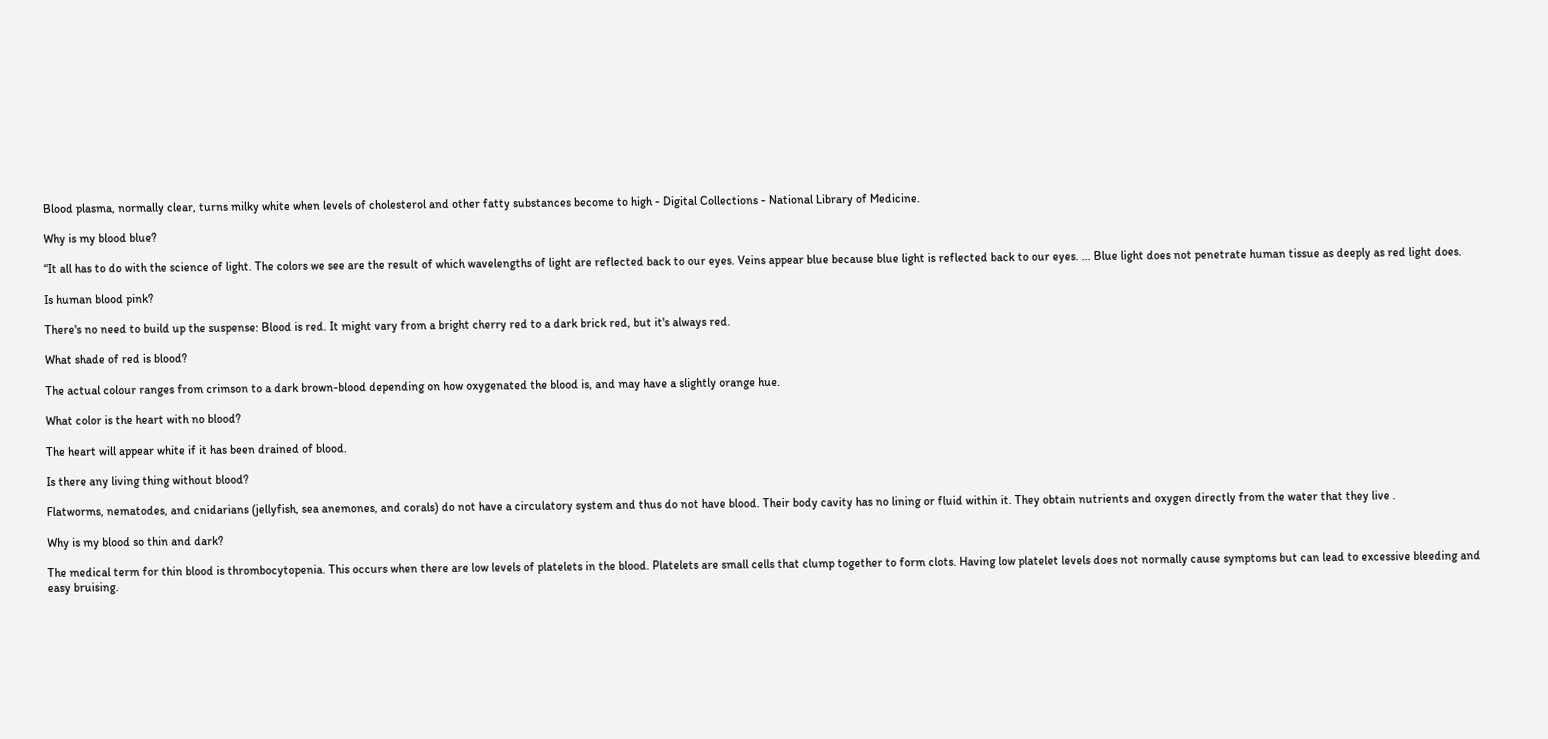Blood plasma, normally clear, turns milky white when levels of cholesterol and other fatty substances become to high - Digital Collections - National Library of Medicine.

Why is my blood blue?

“It all has to do with the science of light. The colors we see are the result of which wavelengths of light are reflected back to our eyes. Veins appear blue because blue light is reflected back to our eyes. ... Blue light does not penetrate human tissue as deeply as red light does.

Is human blood pink?

There's no need to build up the suspense: Blood is red. It might vary from a bright cherry red to a dark brick red, but it's always red.

What shade of red is blood?

The actual colour ranges from crimson to a dark brown-blood depending on how oxygenated the blood is, and may have a slightly orange hue.

What color is the heart with no blood?

The heart will appear white if it has been drained of blood.

Is there any living thing without blood?

Flatworms, nematodes, and cnidarians (jellyfish, sea anemones, and corals) do not have a circulatory system and thus do not have blood. Their body cavity has no lining or fluid within it. They obtain nutrients and oxygen directly from the water that they live .

Why is my blood so thin and dark?

The medical term for thin blood is thrombocytopenia. This occurs when there are low levels of platelets in the blood. Platelets are small cells that clump together to form clots. Having low platelet levels does not normally cause symptoms but can lead to excessive bleeding and easy bruising.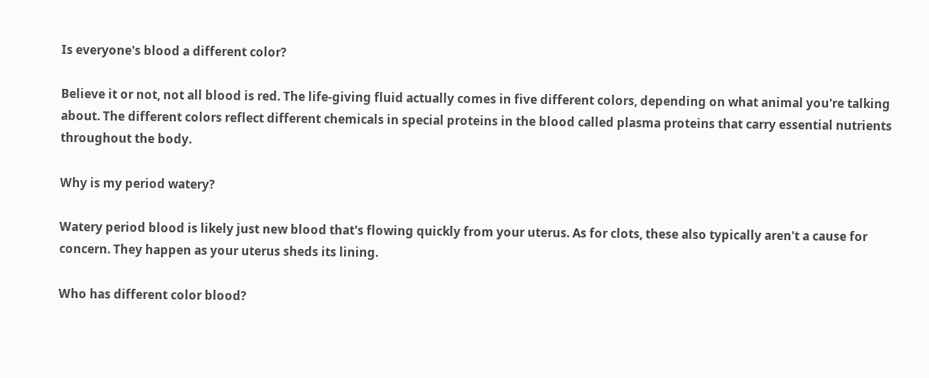Is everyone's blood a different color?

Believe it or not, not all blood is red. The life-giving fluid actually comes in five different colors, depending on what animal you're talking about. The different colors reflect different chemicals in special proteins in the blood called plasma proteins that carry essential nutrients throughout the body.

Why is my period watery?

Watery period blood is likely just new blood that's flowing quickly from your uterus. As for clots, these also typically aren't a cause for concern. They happen as your uterus sheds its lining.

Who has different color blood?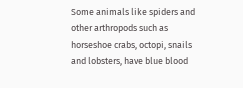Some animals like spiders and other arthropods such as horseshoe crabs, octopi, snails and lobsters, have blue blood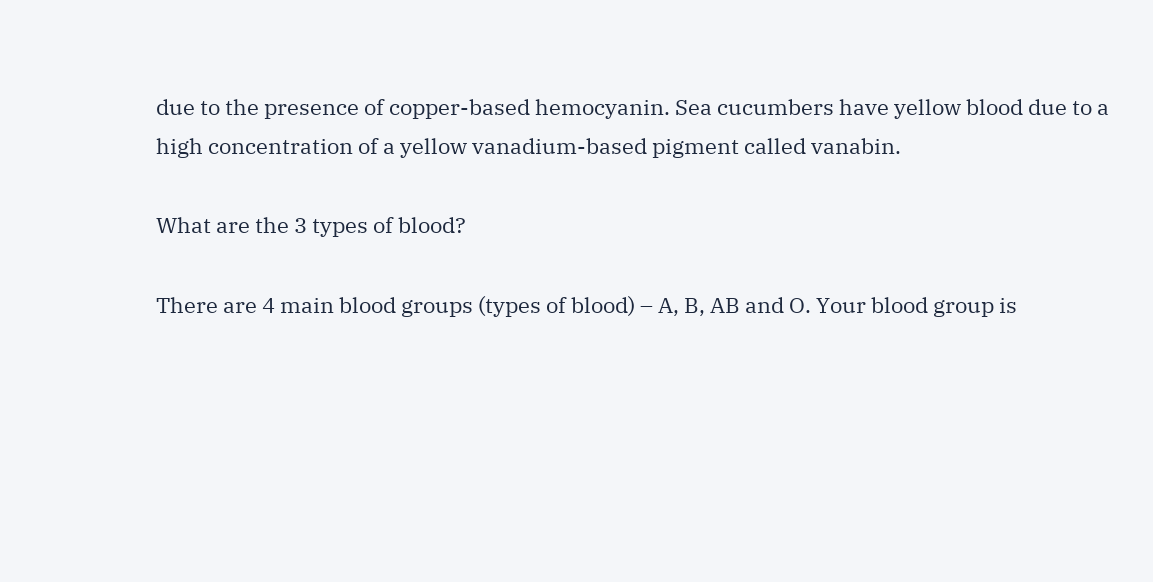due to the presence of copper-based hemocyanin. Sea cucumbers have yellow blood due to a high concentration of a yellow vanadium-based pigment called vanabin.

What are the 3 types of blood?

There are 4 main blood groups (types of blood) – A, B, AB and O. Your blood group is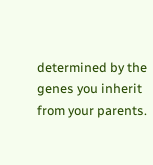determined by the genes you inherit from your parents.